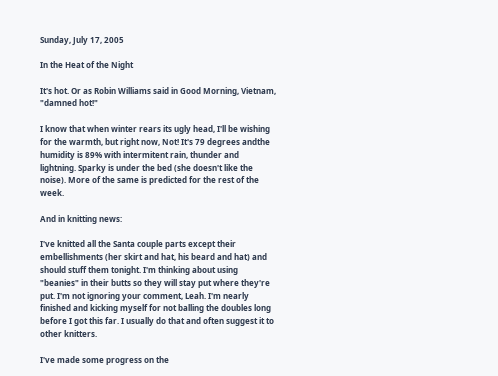Sunday, July 17, 2005

In the Heat of the Night

It's hot. Or as Robin Williams said in Good Morning, Vietnam, "damned hot!"

I know that when winter rears its ugly head, I'll be wishing for the warmth, but right now, Not! It's 79 degrees andthe humidity is 89% with intermitent rain, thunder and lightning. Sparky is under the bed (she doesn't like the noise). More of the same is predicted for the rest of the week.

And in knitting news:

I've knitted all the Santa couple parts except their embellishments (her skirt and hat, his beard and hat) and should stuff them tonight. I'm thinking about using "beanies" in their butts so they will stay put where they're put. I'm not ignoring your comment, Leah. I'm nearly finished and kicking myself for not balling the doubles long before I got this far. I usually do that and often suggest it to other knitters.

I've made some progress on the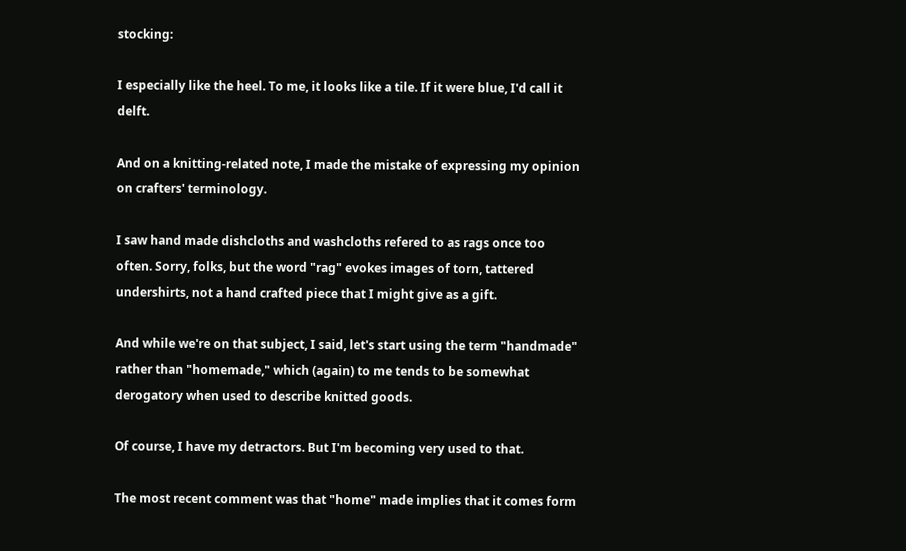stocking:

I especially like the heel. To me, it looks like a tile. If it were blue, I'd call it delft.

And on a knitting-related note, I made the mistake of expressing my opinion on crafters' terminology.

I saw hand made dishcloths and washcloths refered to as rags once too often. Sorry, folks, but the word "rag" evokes images of torn, tattered undershirts, not a hand crafted piece that I might give as a gift.

And while we're on that subject, I said, let's start using the term "handmade" rather than "homemade," which (again) to me tends to be somewhat derogatory when used to describe knitted goods.

Of course, I have my detractors. But I'm becoming very used to that.

The most recent comment was that "home" made implies that it comes form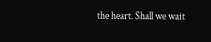the heart. Shall we wait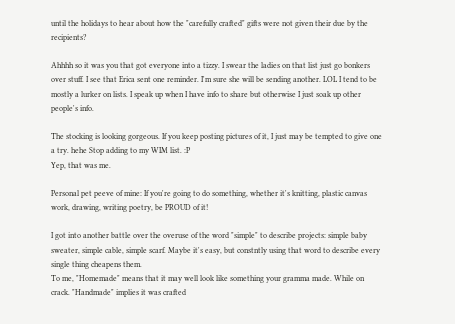until the holidays to hear about how the "carefully crafted" gifts were not given their due by the recipients?

Ahhhh so it was you that got everyone into a tizzy. I swear the ladies on that list just go bonkers over stuff. I see that Erica sent one reminder. I'm sure she will be sending another. LOL I tend to be mostly a lurker on lists. I speak up when I have info to share but otherwise I just soak up other people's info.

The stocking is looking gorgeous. If you keep posting pictures of it, I just may be tempted to give one a try. hehe Stop adding to my WIM list. :P
Yep, that was me.

Personal pet peeve of mine: If you're going to do something, whether it's knitting, plastic canvas work, drawing, writing poetry, be PROUD of it!

I got into another battle over the overuse of the word "simple" to describe projects: simple baby sweater, simple cable, simple scarf. Maybe it's easy, but constntly using that word to describe every single thing cheapens them.
To me, "Homemade" means that it may well look like something your gramma made. While on crack. "Handmade" implies it was crafted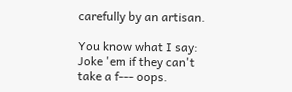carefully by an artisan.

You know what I say: Joke 'em if they can't take a f--- oops.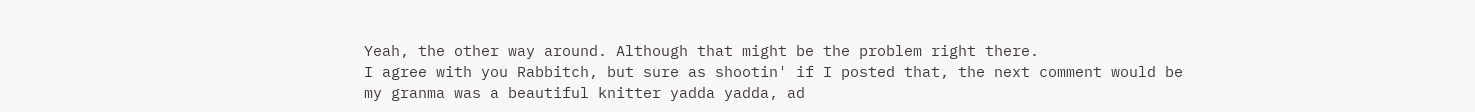Yeah, the other way around. Although that might be the problem right there.
I agree with you Rabbitch, but sure as shootin' if I posted that, the next comment would be my granma was a beautiful knitter yadda yadda, ad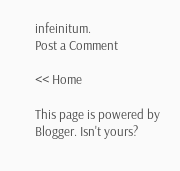infeinitum.
Post a Comment

<< Home

This page is powered by Blogger. Isn't yours?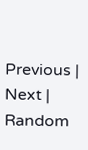Previous | Next | Random